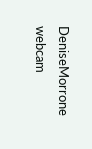DeniseMorrone webcam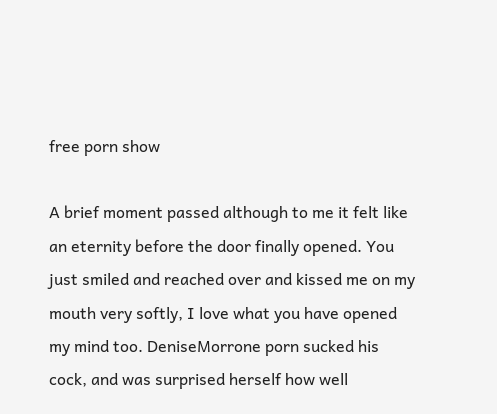free porn show

A brief moment passed although to me it felt like an eternity before the door finally opened. You just smiled and reached over and kissed me on my mouth very softly, I love what you have opened my mind too. DeniseMorrone porn sucked his cock, and was surprised herself how well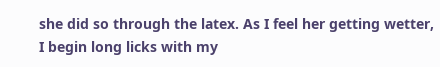she did so through the latex. As I feel her getting wetter, I begin long licks with my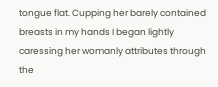tongue flat. Cupping her barely contained breasts in my hands I began lightly caressing her womanly attributes through the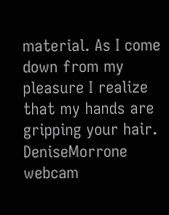material. As I come down from my pleasure I realize that my hands are gripping your hair. DeniseMorrone webcam